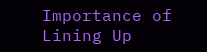Importance of Lining Up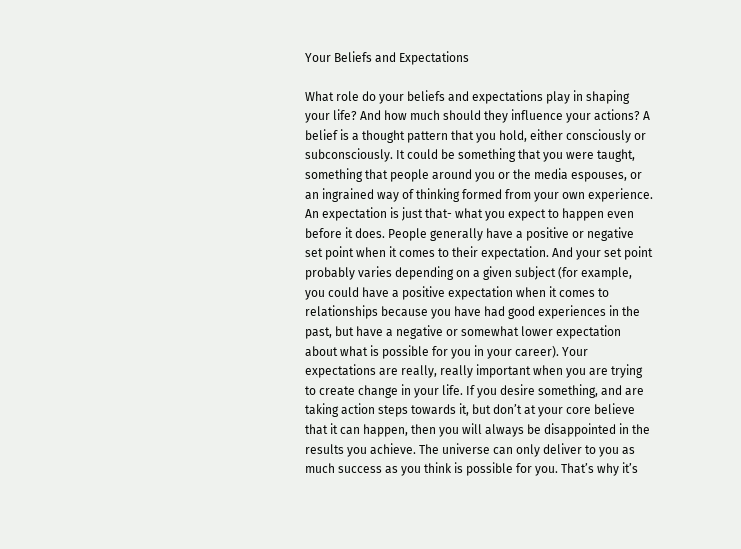Your Beliefs and Expectations

What role do your beliefs and expectations play in shaping your life? And how much should they influence your actions? A belief is a thought pattern that you hold, either consciously or subconsciously. It could be something that you were taught, something that people around you or the media espouses, or an ingrained way of thinking formed from your own experience. An expectation is just that- what you expect to happen even before it does. People generally have a positive or negative set point when it comes to their expectation. And your set point probably varies depending on a given subject (for example, you could have a positive expectation when it comes to relationships because you have had good experiences in the past, but have a negative or somewhat lower expectation about what is possible for you in your career). Your expectations are really, really important when you are trying to create change in your life. If you desire something, and are taking action steps towards it, but don’t at your core believe that it can happen, then you will always be disappointed in the results you achieve. The universe can only deliver to you as much success as you think is possible for you. That’s why it’s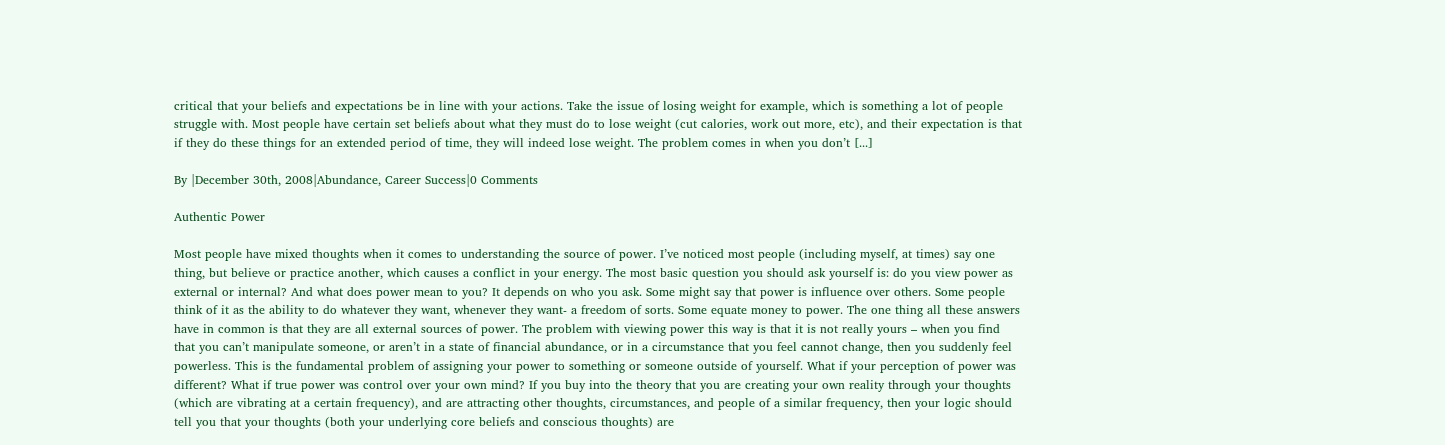critical that your beliefs and expectations be in line with your actions. Take the issue of losing weight for example, which is something a lot of people struggle with. Most people have certain set beliefs about what they must do to lose weight (cut calories, work out more, etc), and their expectation is that if they do these things for an extended period of time, they will indeed lose weight. The problem comes in when you don’t [...]

By |December 30th, 2008|Abundance, Career Success|0 Comments

Authentic Power

Most people have mixed thoughts when it comes to understanding the source of power. I’ve noticed most people (including myself, at times) say one thing, but believe or practice another, which causes a conflict in your energy. The most basic question you should ask yourself is: do you view power as external or internal? And what does power mean to you? It depends on who you ask. Some might say that power is influence over others. Some people think of it as the ability to do whatever they want, whenever they want- a freedom of sorts. Some equate money to power. The one thing all these answers have in common is that they are all external sources of power. The problem with viewing power this way is that it is not really yours – when you find that you can’t manipulate someone, or aren’t in a state of financial abundance, or in a circumstance that you feel cannot change, then you suddenly feel powerless. This is the fundamental problem of assigning your power to something or someone outside of yourself. What if your perception of power was different? What if true power was control over your own mind? If you buy into the theory that you are creating your own reality through your thoughts (which are vibrating at a certain frequency), and are attracting other thoughts, circumstances, and people of a similar frequency, then your logic should tell you that your thoughts (both your underlying core beliefs and conscious thoughts) are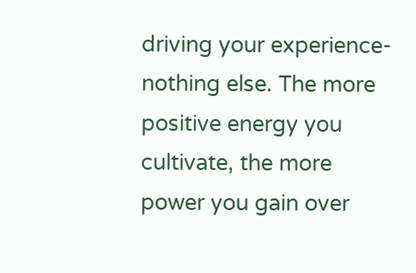driving your experience- nothing else. The more positive energy you cultivate, the more power you gain over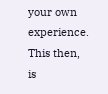your own experience. This then, is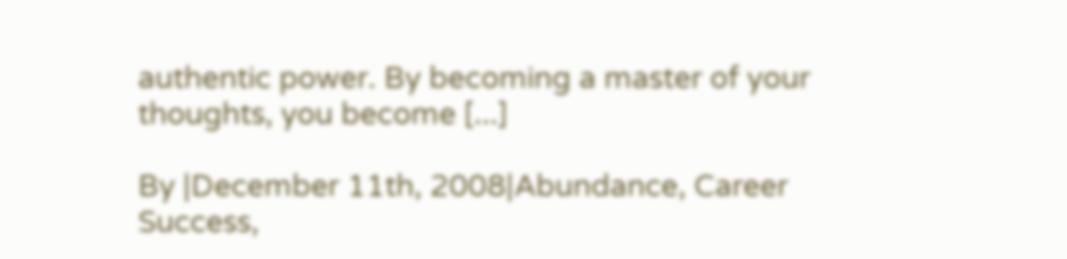authentic power. By becoming a master of your thoughts, you become [...]

By |December 11th, 2008|Abundance, Career Success,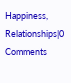Happiness, Relationships|0 Comments